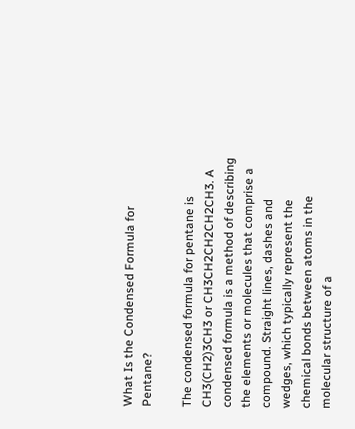What Is the Condensed Formula for Pentane?

The condensed formula for pentane is CH3(CH2)3CH3 or CH3CH2CH2CH2CH3. A condensed formula is a method of describing the elements or molecules that comprise a compound. Straight lines, dashes and wedges, which typically represent the chemical bonds between atoms in the molecular structure of a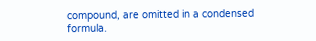compound, are omitted in a condensed formula.